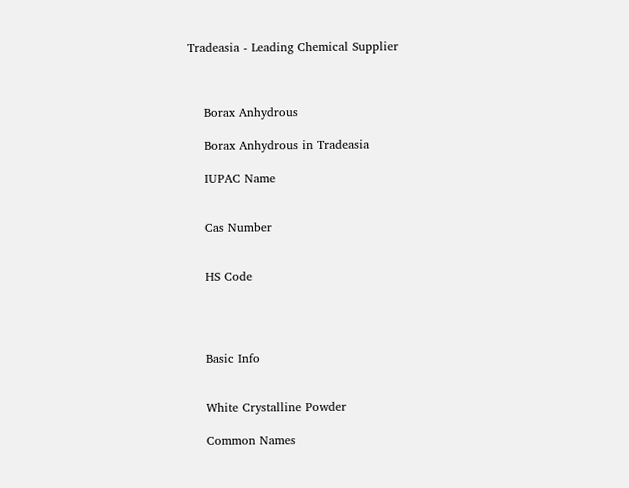Tradeasia - Leading Chemical Supplier



    Borax Anhydrous

    Borax Anhydrous in Tradeasia

    IUPAC Name


    Cas Number


    HS Code




    Basic Info


    White Crystalline Powder

    Common Names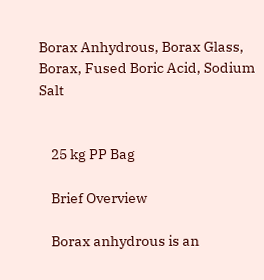Borax Anhydrous, Borax Glass, Borax, Fused Boric Acid, Sodium Salt


    25 kg PP Bag

    Brief Overview

    Borax anhydrous is an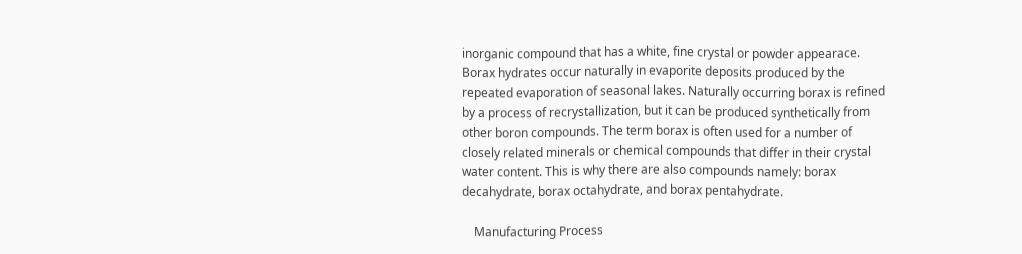inorganic compound that has a white, fine crystal or powder appearace. Borax hydrates occur naturally in evaporite deposits produced by the repeated evaporation of seasonal lakes. Naturally occurring borax is refined by a process of recrystallization, but it can be produced synthetically from other boron compounds. The term borax is often used for a number of closely related minerals or chemical compounds that differ in their crystal water content. This is why there are also compounds namely: borax decahydrate, borax octahydrate, and borax pentahydrate.

    Manufacturing Process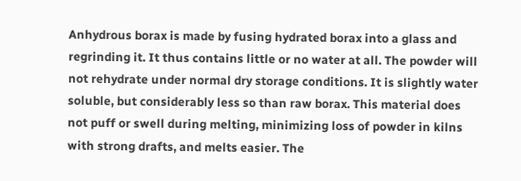Anhydrous borax is made by fusing hydrated borax into a glass and regrinding it. It thus contains little or no water at all. The powder will not rehydrate under normal dry storage conditions. It is slightly water soluble, but considerably less so than raw borax. This material does not puff or swell during melting, minimizing loss of powder in kilns with strong drafts, and melts easier. The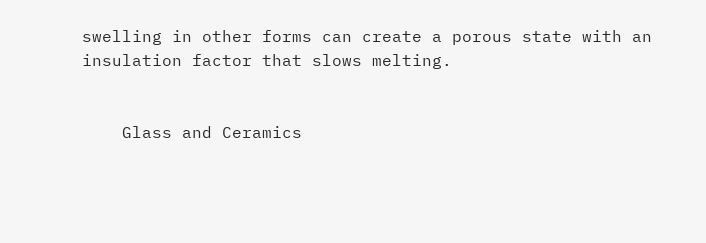swelling in other forms can create a porous state with an insulation factor that slows melting.


    Glass and Ceramics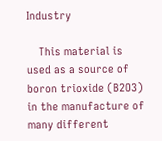Industry

    This material is used as a source of boron trioxide (B2O3) in the manufacture of many different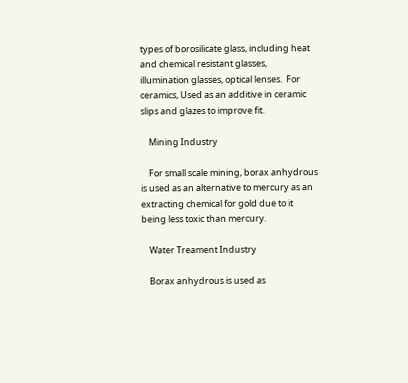types of borosilicate glass, including heat and chemical resistant glasses, illumination glasses, optical lenses.  For ceramics, Used as an additive in ceramic slips and glazes to improve fit.

    Mining Industry

    For small scale mining, borax anhydrous is used as an alternative to mercury as an extracting chemical for gold due to it being less toxic than mercury.

    Water Treament Industry

    Borax anhydrous is used as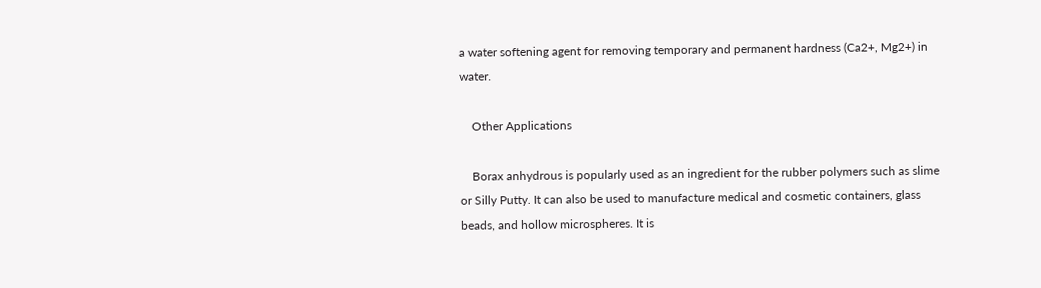a water softening agent for removing temporary and permanent hardness (Ca2+, Mg2+) in water.

    Other Applications

    Borax anhydrous is popularly used as an ingredient for the rubber polymers such as slime or Silly Putty. It can also be used to manufacture medical and cosmetic containers, glass beads, and hollow microspheres. It is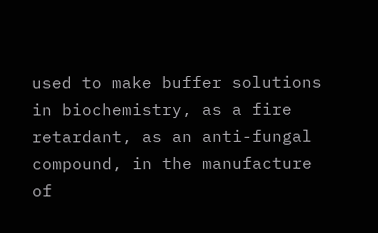used to make buffer solutions in biochemistry, as a fire retardant, as an anti-fungal compound, in the manufacture of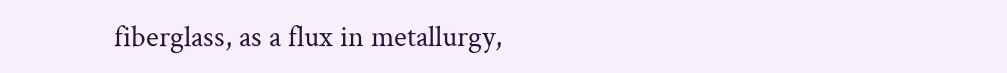fiberglass, as a flux in metallurgy,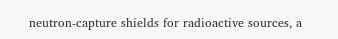neutron-capture shields for radioactive sources, a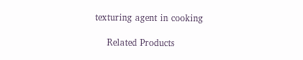texturing agent in cooking

    Related Products